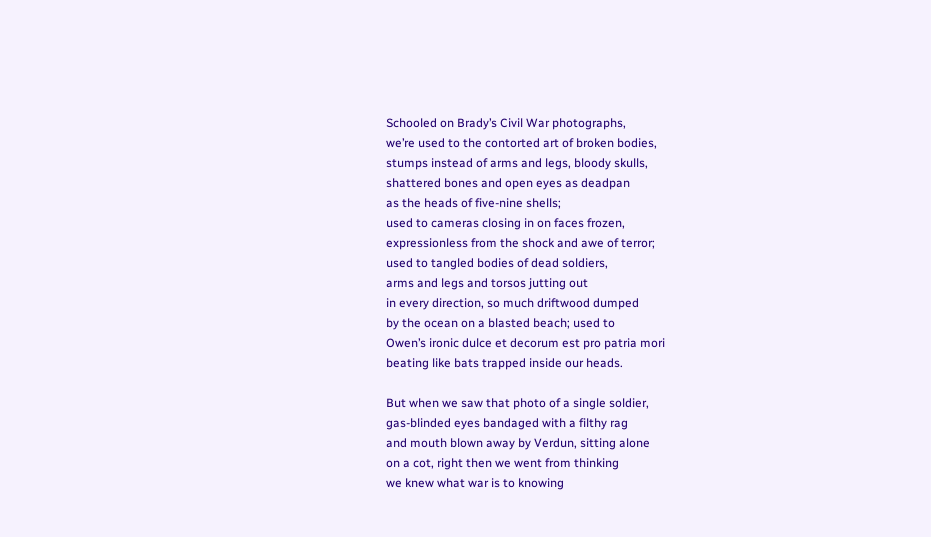Schooled on Brady’s Civil War photographs,
we’re used to the contorted art of broken bodies,
stumps instead of arms and legs, bloody skulls,
shattered bones and open eyes as deadpan
as the heads of five-nine shells;
used to cameras closing in on faces frozen,
expressionless from the shock and awe of terror;
used to tangled bodies of dead soldiers,
arms and legs and torsos jutting out
in every direction, so much driftwood dumped
by the ocean on a blasted beach; used to
Owen’s ironic dulce et decorum est pro patria mori
beating like bats trapped inside our heads.

But when we saw that photo of a single soldier,
gas-blinded eyes bandaged with a filthy rag
and mouth blown away by Verdun, sitting alone
on a cot, right then we went from thinking
we knew what war is to knowing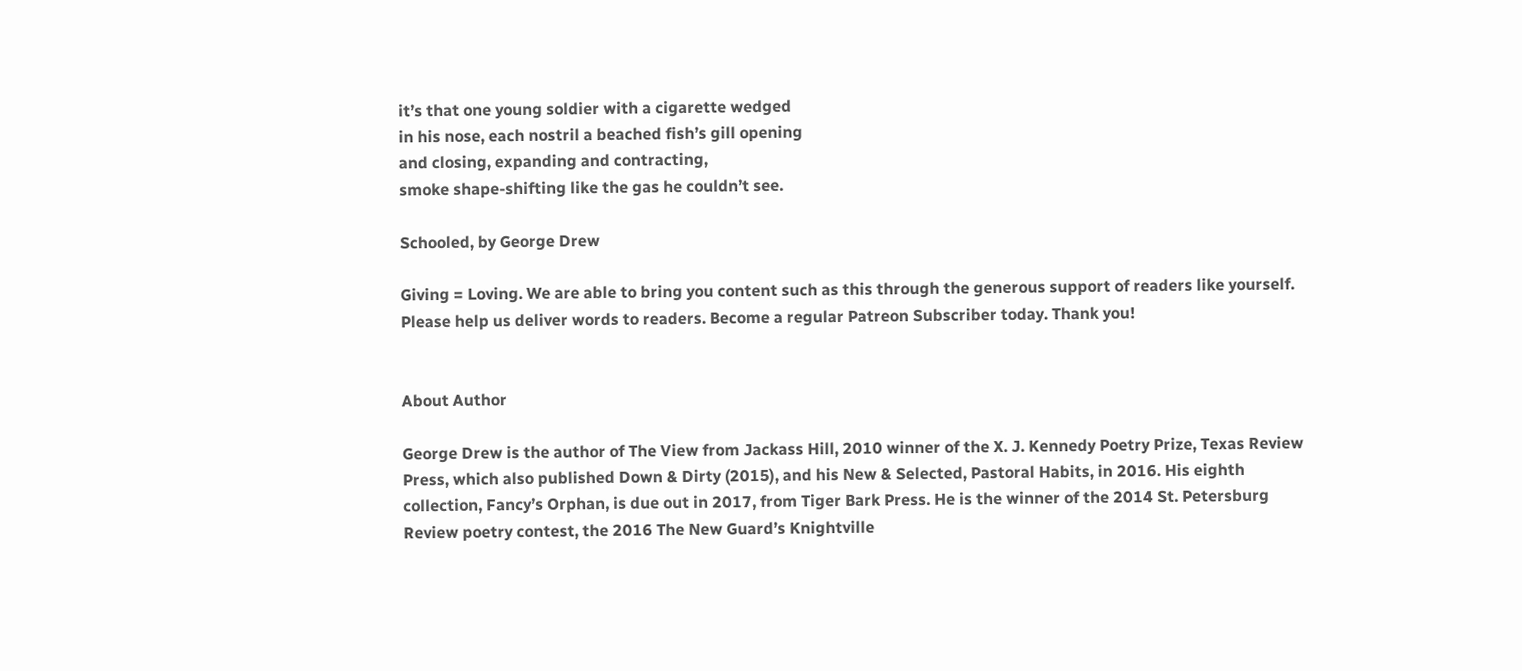it’s that one young soldier with a cigarette wedged
in his nose, each nostril a beached fish’s gill opening
and closing, expanding and contracting,
smoke shape-shifting like the gas he couldn’t see.

Schooled, by George Drew

Giving = Loving. We are able to bring you content such as this through the generous support of readers like yourself. Please help us deliver words to readers. Become a regular Patreon Subscriber today. Thank you!


About Author

George Drew is the author of The View from Jackass Hill, 2010 winner of the X. J. Kennedy Poetry Prize, Texas Review Press, which also published Down & Dirty (2015), and his New & Selected, Pastoral Habits, in 2016. His eighth collection, Fancy’s Orphan, is due out in 2017, from Tiger Bark Press. He is the winner of the 2014 St. Petersburg Review poetry contest, the 2016 The New Guard’s Knightville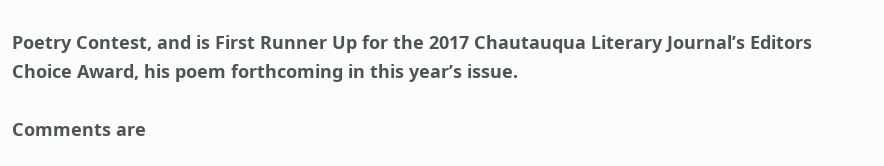Poetry Contest, and is First Runner Up for the 2017 Chautauqua Literary Journal’s Editors Choice Award, his poem forthcoming in this year’s issue.

Comments are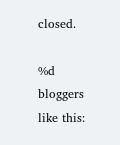closed.

%d bloggers like this: